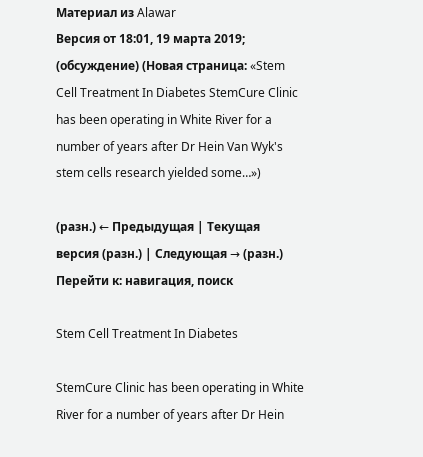Материал из Alawar
Версия от 18:01, 19 марта 2019; (обсуждение) (Новая страница: «Stem Cell Treatment In Diabetes StemCure Clinic has been operating in White River for a number of years after Dr Hein Van Wyk's stem cells research yielded some…»)

(разн.) ← Предыдущая | Текущая версия (разн.) | Следующая → (разн.)
Перейти к: навигация, поиск

Stem Cell Treatment In Diabetes

StemCure Clinic has been operating in White River for a number of years after Dr Hein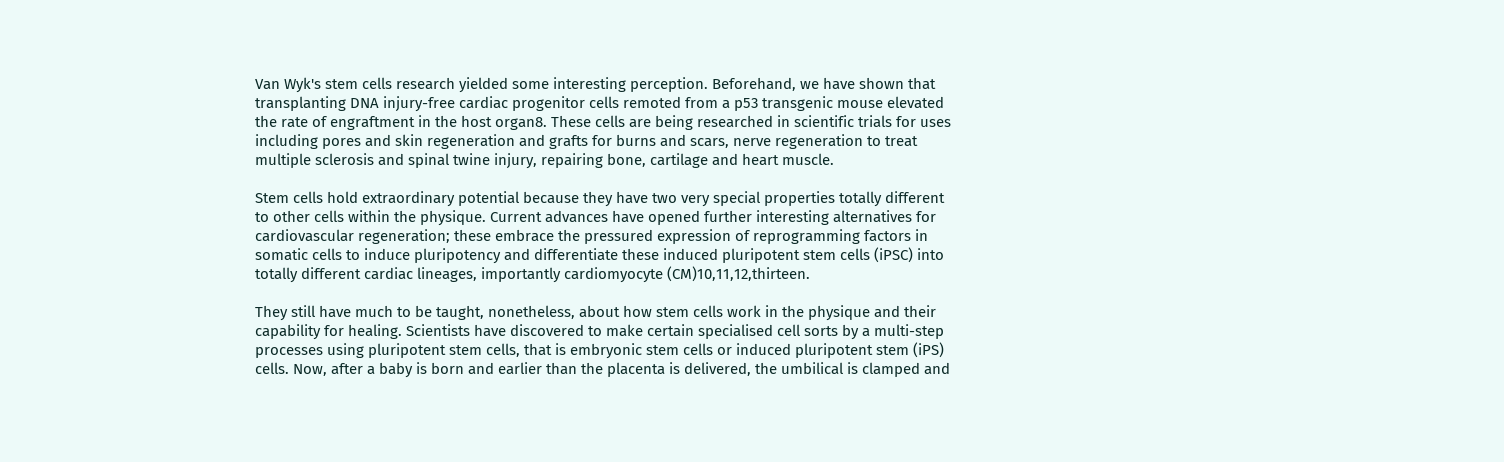Van Wyk's stem cells research yielded some interesting perception. Beforehand, we have shown that transplanting DNA injury-free cardiac progenitor cells remoted from a p53 transgenic mouse elevated the rate of engraftment in the host organ8. These cells are being researched in scientific trials for uses including pores and skin regeneration and grafts for burns and scars, nerve regeneration to treat multiple sclerosis and spinal twine injury, repairing bone, cartilage and heart muscle.

Stem cells hold extraordinary potential because they have two very special properties totally different to other cells within the physique. Current advances have opened further interesting alternatives for cardiovascular regeneration; these embrace the pressured expression of reprogramming factors in somatic cells to induce pluripotency and differentiate these induced pluripotent stem cells (iPSC) into totally different cardiac lineages, importantly cardiomyocyte (CM)10,11,12,thirteen.

They still have much to be taught, nonetheless, about how stem cells work in the physique and their capability for healing. Scientists have discovered to make certain specialised cell sorts by a multi-step processes using pluripotent stem cells, that is embryonic stem cells or induced pluripotent stem (iPS) cells. Now, after a baby is born and earlier than the placenta is delivered, the umbilical is clamped and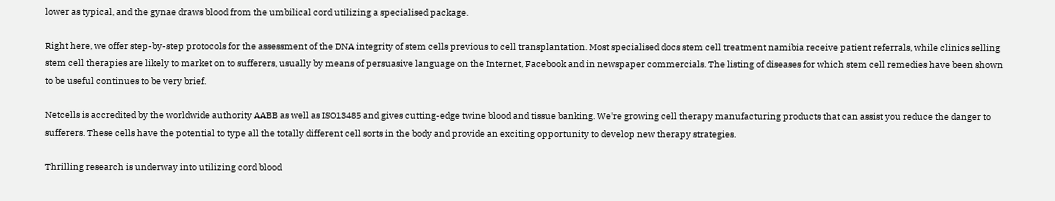lower as typical, and the gynae draws blood from the umbilical cord utilizing a specialised package.

Right here, we offer step-by-step protocols for the assessment of the DNA integrity of stem cells previous to cell transplantation. Most specialised docs stem cell treatment namibia receive patient referrals, while clinics selling stem cell therapies are likely to market on to sufferers, usually by means of persuasive language on the Internet, Facebook and in newspaper commercials. The listing of diseases for which stem cell remedies have been shown to be useful continues to be very brief.

Netcells is accredited by the worldwide authority AABB as well as ISO13485 and gives cutting-edge twine blood and tissue banking. We're growing cell therapy manufacturing products that can assist you reduce the danger to sufferers. These cells have the potential to type all the totally different cell sorts in the body and provide an exciting opportunity to develop new therapy strategies.

Thrilling research is underway into utilizing cord blood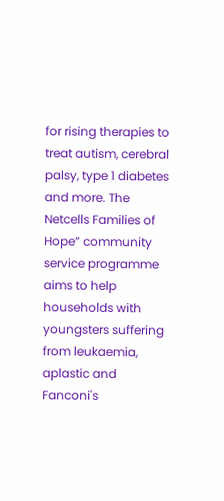for rising therapies to treat autism, cerebral palsy, type 1 diabetes and more. The Netcells Families of Hope” community service programme aims to help households with youngsters suffering from leukaemia, aplastic and Fanconi's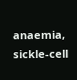anaemia, sickle-cell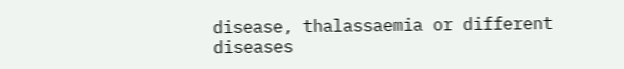disease, thalassaemia or different diseases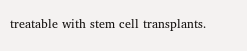treatable with stem cell transplants.